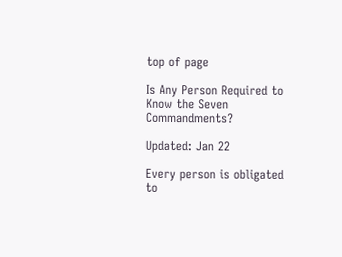top of page

Is Any Person Required to Know the Seven Commandments?

Updated: Jan 22

Every person is obligated to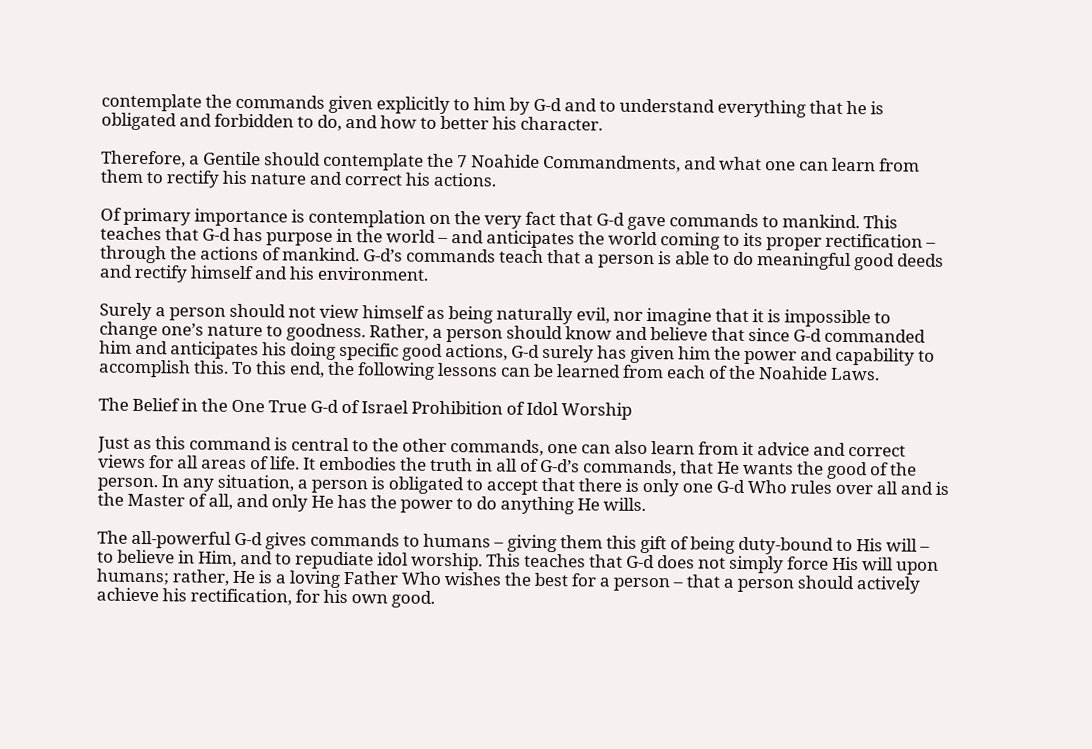contemplate the commands given explicitly to him by G-d and to understand everything that he is obligated and forbidden to do, and how to better his character.

Therefore, a Gentile should contemplate the 7 Noahide Commandments, and what one can learn from them to rectify his nature and correct his actions.

Of primary importance is contemplation on the very fact that G-d gave commands to mankind. This teaches that G-d has purpose in the world – and anticipates the world coming to its proper rectification – through the actions of mankind. G-d’s commands teach that a person is able to do meaningful good deeds and rectify himself and his environment.

Surely a person should not view himself as being naturally evil, nor imagine that it is impossible to change one’s nature to goodness. Rather, a person should know and believe that since G-d commanded him and anticipates his doing specific good actions, G-d surely has given him the power and capability to accomplish this. To this end, the following lessons can be learned from each of the Noahide Laws.

The Belief in the One True G-d of Israel Prohibition of Idol Worship

Just as this command is central to the other commands, one can also learn from it advice and correct views for all areas of life. It embodies the truth in all of G-d’s commands, that He wants the good of the person. In any situation, a person is obligated to accept that there is only one G-d Who rules over all and is the Master of all, and only He has the power to do anything He wills.

The all-powerful G-d gives commands to humans – giving them this gift of being duty-bound to His will – to believe in Him, and to repudiate idol worship. This teaches that G-d does not simply force His will upon humans; rather, He is a loving Father Who wishes the best for a person – that a person should actively achieve his rectification, for his own good.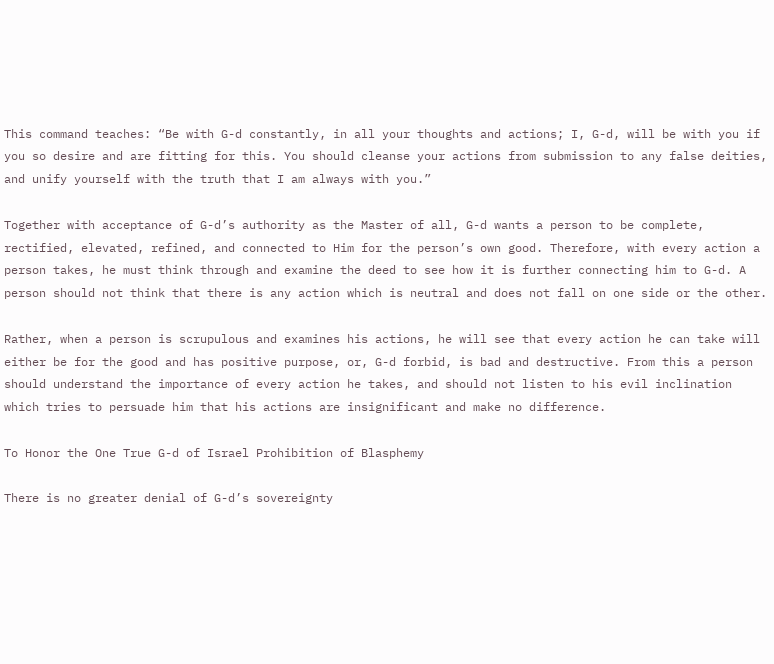This command teaches: “Be with G-d constantly, in all your thoughts and actions; I, G-d, will be with you if you so desire and are fitting for this. You should cleanse your actions from submission to any false deities, and unify yourself with the truth that I am always with you.”

Together with acceptance of G-d’s authority as the Master of all, G-d wants a person to be complete, rectified, elevated, refined, and connected to Him for the person’s own good. Therefore, with every action a person takes, he must think through and examine the deed to see how it is further connecting him to G-d. A person should not think that there is any action which is neutral and does not fall on one side or the other.

Rather, when a person is scrupulous and examines his actions, he will see that every action he can take will either be for the good and has positive purpose, or, G-d forbid, is bad and destructive. From this a person should understand the importance of every action he takes, and should not listen to his evil inclination which tries to persuade him that his actions are insignificant and make no difference.

To Honor the One True G-d of Israel Prohibition of Blasphemy

There is no greater denial of G-d’s sovereignty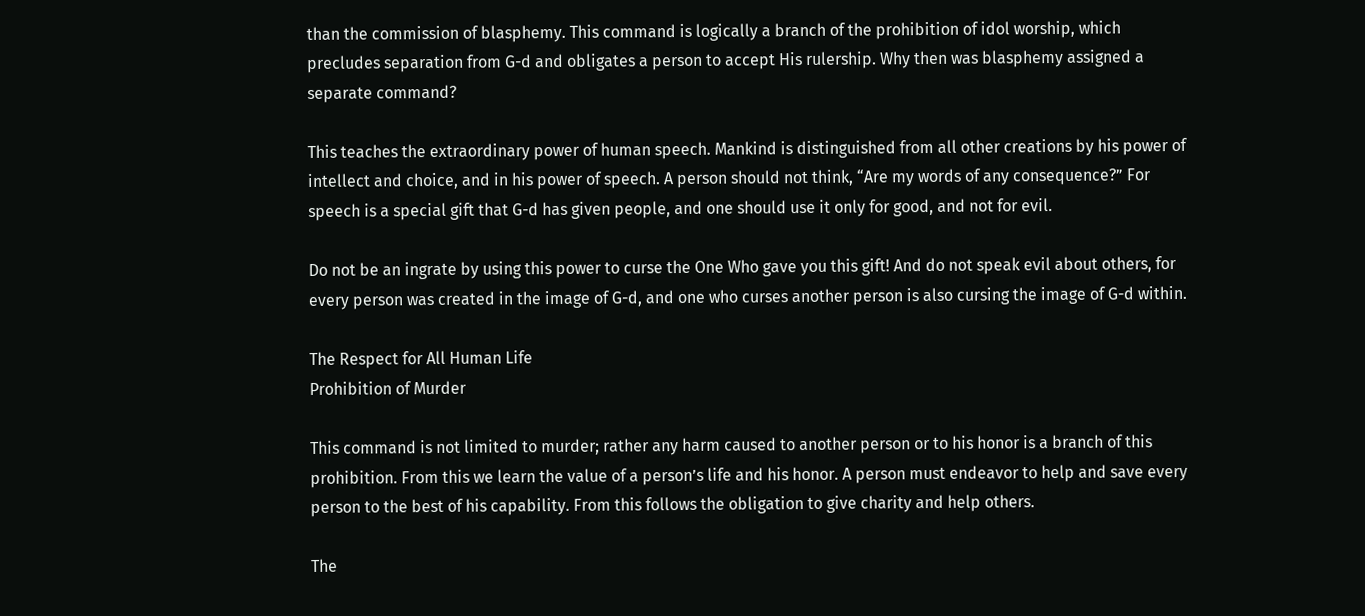than the commission of blasphemy. This command is logically a branch of the prohibition of idol worship, which precludes separation from G-d and obligates a person to accept His rulership. Why then was blasphemy assigned a separate command?

This teaches the extraordinary power of human speech. Mankind is distinguished from all other creations by his power of intellect and choice, and in his power of speech. A person should not think, “Are my words of any consequence?” For speech is a special gift that G-d has given people, and one should use it only for good, and not for evil.

Do not be an ingrate by using this power to curse the One Who gave you this gift! And do not speak evil about others, for every person was created in the image of G-d, and one who curses another person is also cursing the image of G-d within.

The Respect for All Human Life
Prohibition of Murder

This command is not limited to murder; rather any harm caused to another person or to his honor is a branch of this prohibition. From this we learn the value of a person’s life and his honor. A person must endeavor to help and save every person to the best of his capability. From this follows the obligation to give charity and help others.

The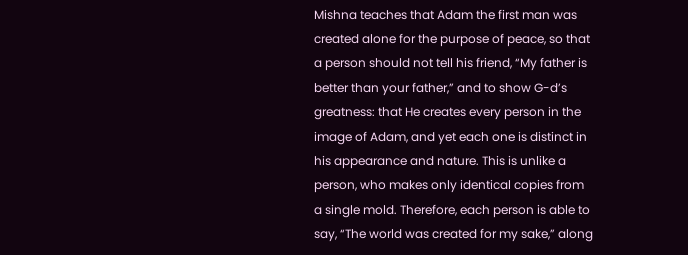Mishna teaches that Adam the first man was created alone for the purpose of peace, so that a person should not tell his friend, “My father is better than your father,” and to show G-d’s greatness: that He creates every person in the image of Adam, and yet each one is distinct in his appearance and nature. This is unlike a person, who makes only identical copies from a single mold. Therefore, each person is able to say, “The world was created for my sake,” along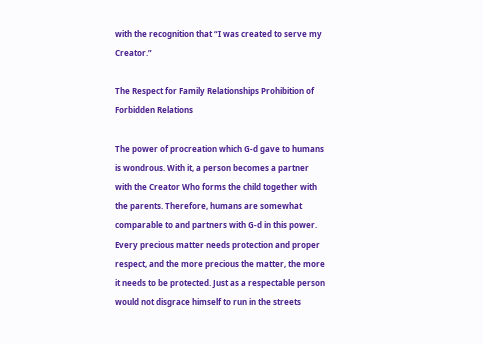with the recognition that “I was created to serve my Creator.”

The Respect for Family Relationships Prohibition of Forbidden Relations

The power of procreation which G-d gave to humans is wondrous. With it, a person becomes a partner with the Creator Who forms the child together with the parents. Therefore, humans are somewhat comparable to and partners with G-d in this power. Every precious matter needs protection and proper respect, and the more precious the matter, the more it needs to be protected. Just as a respectable person would not disgrace himself to run in the streets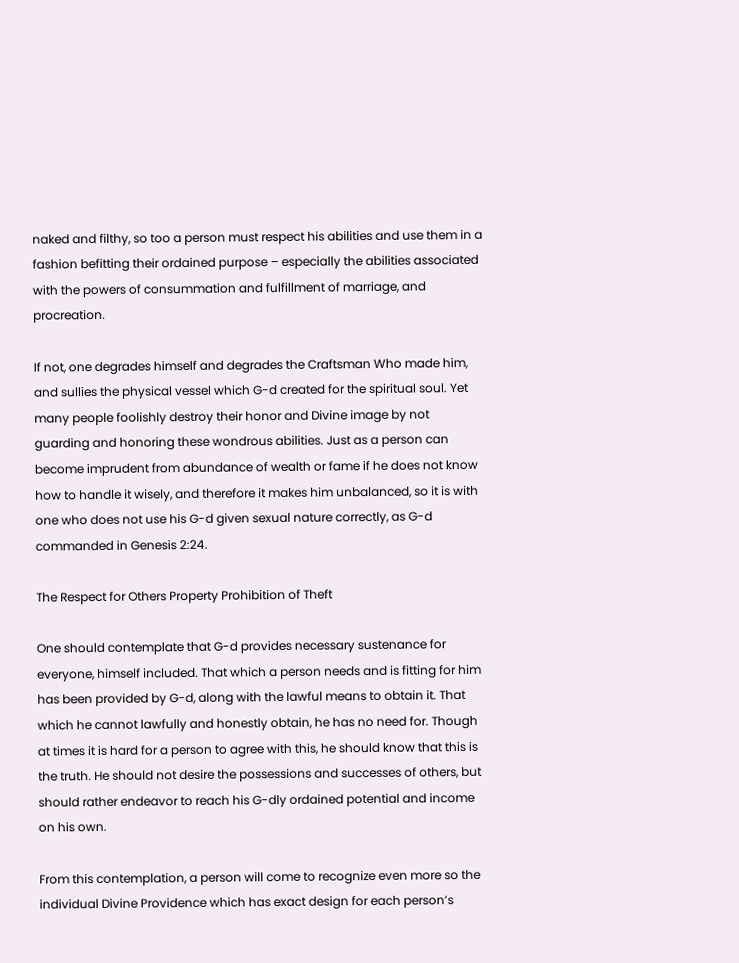naked and filthy, so too a person must respect his abilities and use them in a fashion befitting their ordained purpose – especially the abilities associated with the powers of consummation and fulfillment of marriage, and procreation.

If not, one degrades himself and degrades the Craftsman Who made him, and sullies the physical vessel which G-d created for the spiritual soul. Yet many people foolishly destroy their honor and Divine image by not guarding and honoring these wondrous abilities. Just as a person can become imprudent from abundance of wealth or fame if he does not know how to handle it wisely, and therefore it makes him unbalanced, so it is with one who does not use his G-d given sexual nature correctly, as G-d commanded in Genesis 2:24.

The Respect for Others Property Prohibition of Theft

One should contemplate that G-d provides necessary sustenance for everyone, himself included. That which a person needs and is fitting for him has been provided by G-d, along with the lawful means to obtain it. That which he cannot lawfully and honestly obtain, he has no need for. Though at times it is hard for a person to agree with this, he should know that this is the truth. He should not desire the possessions and successes of others, but should rather endeavor to reach his G-dly ordained potential and income on his own.

From this contemplation, a person will come to recognize even more so the individual Divine Providence which has exact design for each person’s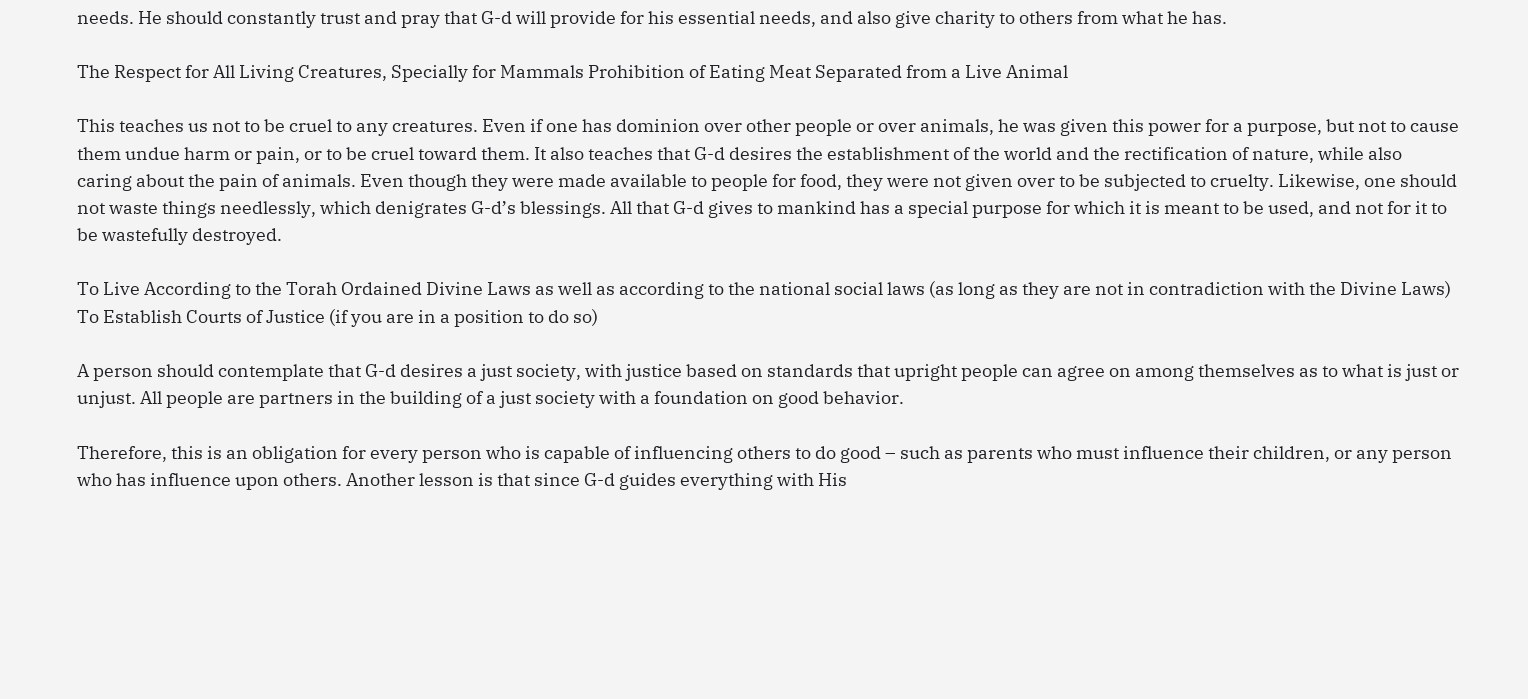needs. He should constantly trust and pray that G-d will provide for his essential needs, and also give charity to others from what he has.

The Respect for All Living Creatures, Specially for Mammals Prohibition of Eating Meat Separated from a Live Animal

This teaches us not to be cruel to any creatures. Even if one has dominion over other people or over animals, he was given this power for a purpose, but not to cause them undue harm or pain, or to be cruel toward them. It also teaches that G-d desires the establishment of the world and the rectification of nature, while also caring about the pain of animals. Even though they were made available to people for food, they were not given over to be subjected to cruelty. Likewise, one should not waste things needlessly, which denigrates G-d’s blessings. All that G-d gives to mankind has a special purpose for which it is meant to be used, and not for it to be wastefully destroyed.

To Live According to the Torah Ordained Divine Laws as well as according to the national social laws (as long as they are not in contradiction with the Divine Laws)
To Establish Courts of Justice (if you are in a position to do so)

A person should contemplate that G-d desires a just society, with justice based on standards that upright people can agree on among themselves as to what is just or unjust. All people are partners in the building of a just society with a foundation on good behavior.

Therefore, this is an obligation for every person who is capable of influencing others to do good – such as parents who must influence their children, or any person who has influence upon others. Another lesson is that since G-d guides everything with His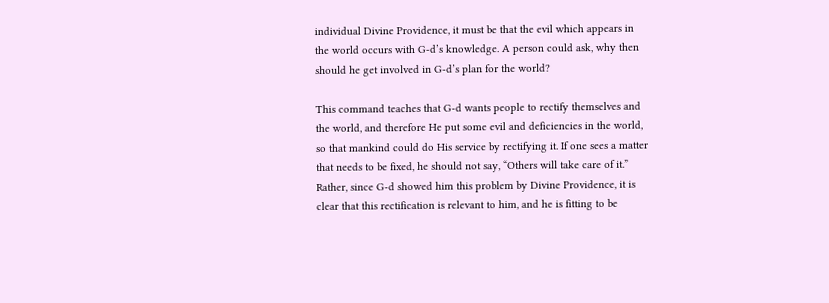individual Divine Providence, it must be that the evil which appears in the world occurs with G-d’s knowledge. A person could ask, why then should he get involved in G-d’s plan for the world?

This command teaches that G-d wants people to rectify themselves and the world, and therefore He put some evil and deficiencies in the world, so that mankind could do His service by rectifying it. If one sees a matter that needs to be fixed, he should not say, “Others will take care of it.” Rather, since G-d showed him this problem by Divine Providence, it is clear that this rectification is relevant to him, and he is fitting to be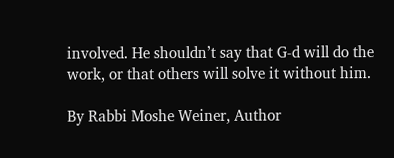involved. He shouldn’t say that G-d will do the work, or that others will solve it without him.

By Rabbi Moshe Weiner, Author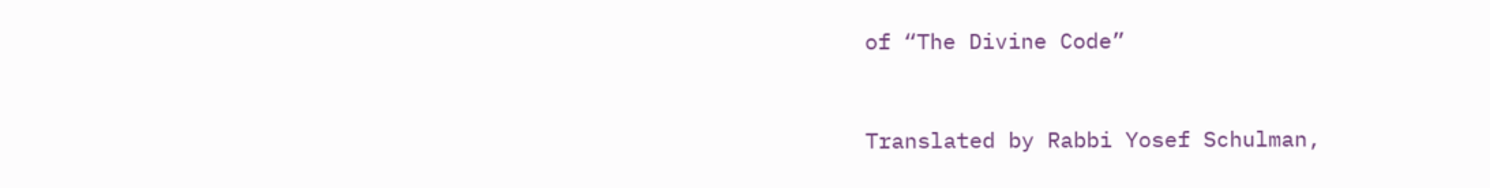of “The Divine Code”


Translated by Rabbi Yosef Schulman,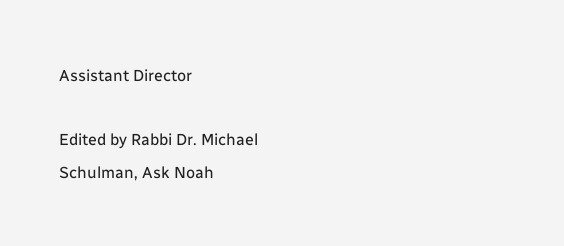Assistant Director

Edited by Rabbi Dr. Michael Schulman, Ask Noah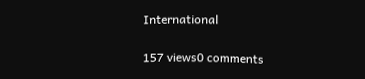International

157 views0 comments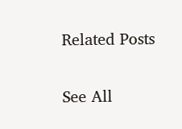Related Posts

See All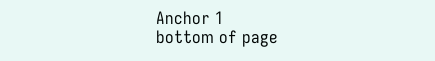Anchor 1
bottom of page